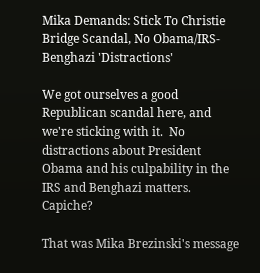Mika Demands: Stick To Christie Bridge Scandal, No Obama/IRS-Benghazi 'Distractions'

We got ourselves a good Republican scandal here, and we're sticking with it.  No distractions about President Obama and his culpability in the IRS and Benghazi matters. Capiche?

That was Mika Brezinski's message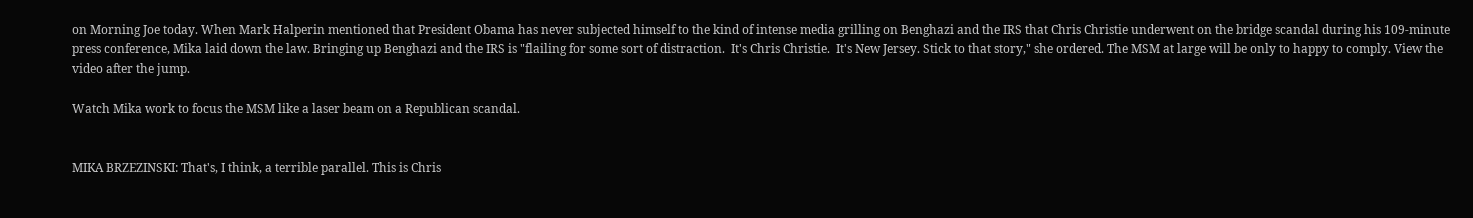on Morning Joe today. When Mark Halperin mentioned that President Obama has never subjected himself to the kind of intense media grilling on Benghazi and the IRS that Chris Christie underwent on the bridge scandal during his 109-minute press conference, Mika laid down the law. Bringing up Benghazi and the IRS is "flailing for some sort of distraction.  It's Chris Christie.  It's New Jersey. Stick to that story," she ordered. The MSM at large will be only to happy to comply. View the video after the jump.

Watch Mika work to focus the MSM like a laser beam on a Republican scandal.


MIKA BRZEZINSKI: That's, I think, a terrible parallel. This is Chris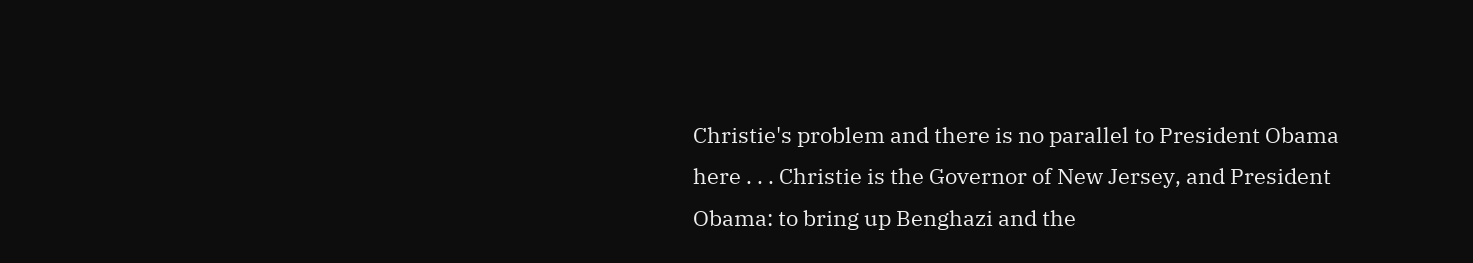Christie's problem and there is no parallel to President Obama here . . . Christie is the Governor of New Jersey, and President Obama: to bring up Benghazi and the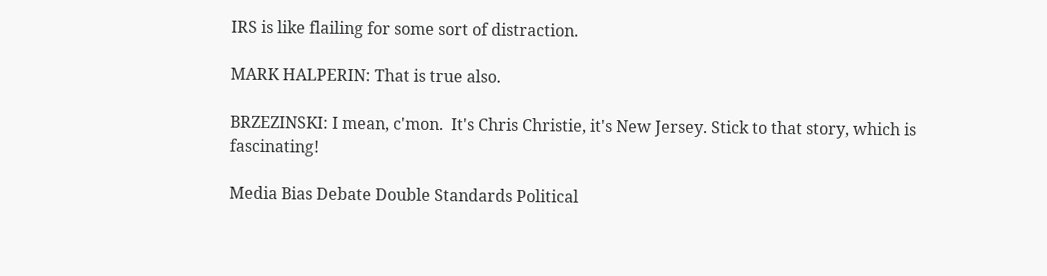IRS is like flailing for some sort of distraction.

MARK HALPERIN: That is true also.

BRZEZINSKI: I mean, c'mon.  It's Chris Christie, it's New Jersey. Stick to that story, which is fascinating!

Media Bias Debate Double Standards Political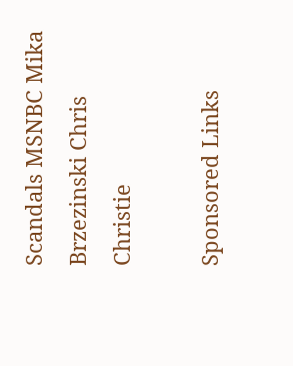Scandals MSNBC Mika Brzezinski Chris Christie

Sponsored Links